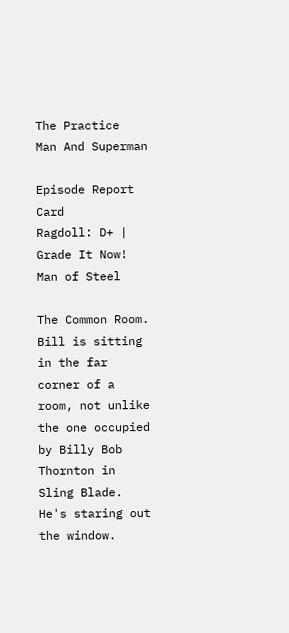The Practice
Man And Superman

Episode Report Card
Ragdoll: D+ | Grade It Now!
Man of Steel

The Common Room. Bill is sitting in the far corner of a room, not unlike the one occupied by Billy Bob Thornton in Sling Blade. He's staring out the window.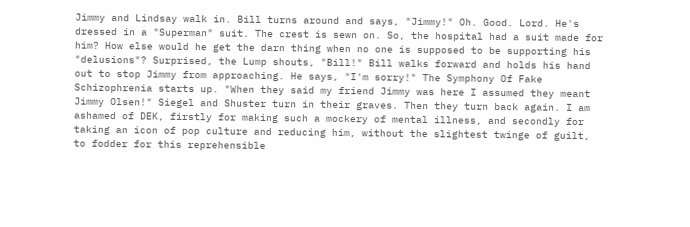Jimmy and Lindsay walk in. Bill turns around and says, "Jimmy!" Oh. Good. Lord. He's dressed in a "Superman" suit. The crest is sewn on. So, the hospital had a suit made for him? How else would he get the darn thing when no one is supposed to be supporting his "delusions"? Surprised, the Lump shouts, "Bill!" Bill walks forward and holds his hand out to stop Jimmy from approaching. He says, "I'm sorry!" The Symphony Of Fake Schizophrenia starts up. "When they said my friend Jimmy was here I assumed they meant Jimmy Olsen!" Siegel and Shuster turn in their graves. Then they turn back again. I am ashamed of DEK, firstly for making such a mockery of mental illness, and secondly for taking an icon of pop culture and reducing him, without the slightest twinge of guilt, to fodder for this reprehensible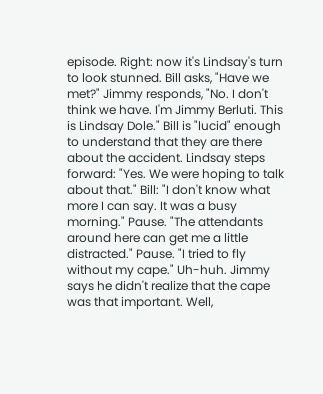episode. Right: now it's Lindsay's turn to look stunned. Bill asks, "Have we met?" Jimmy responds, "No. I don't think we have. I'm Jimmy Berluti. This is Lindsay Dole." Bill is "lucid" enough to understand that they are there about the accident. Lindsay steps forward: "Yes. We were hoping to talk about that." Bill: "I don't know what more I can say. It was a busy morning." Pause. "The attendants around here can get me a little distracted." Pause. "I tried to fly without my cape." Uh-huh. Jimmy says he didn't realize that the cape was that important. Well,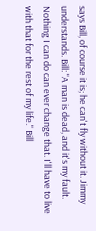says Bill, of course it is; he can't fly without it. Jimmy understands. Bill: "A man is dead, and it's my fault. Nothing I can do can ever change that. I'll have to live with that for the rest of my life." Bill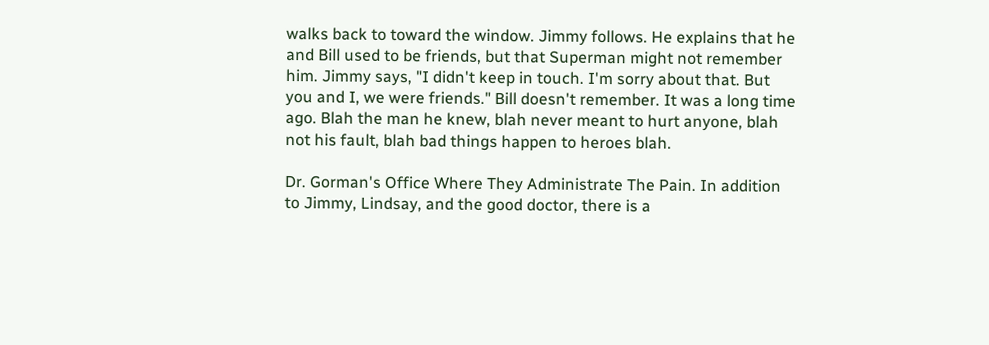walks back to toward the window. Jimmy follows. He explains that he and Bill used to be friends, but that Superman might not remember him. Jimmy says, "I didn't keep in touch. I'm sorry about that. But you and I, we were friends." Bill doesn't remember. It was a long time ago. Blah the man he knew, blah never meant to hurt anyone, blah not his fault, blah bad things happen to heroes blah.

Dr. Gorman's Office Where They Administrate The Pain. In addition to Jimmy, Lindsay, and the good doctor, there is a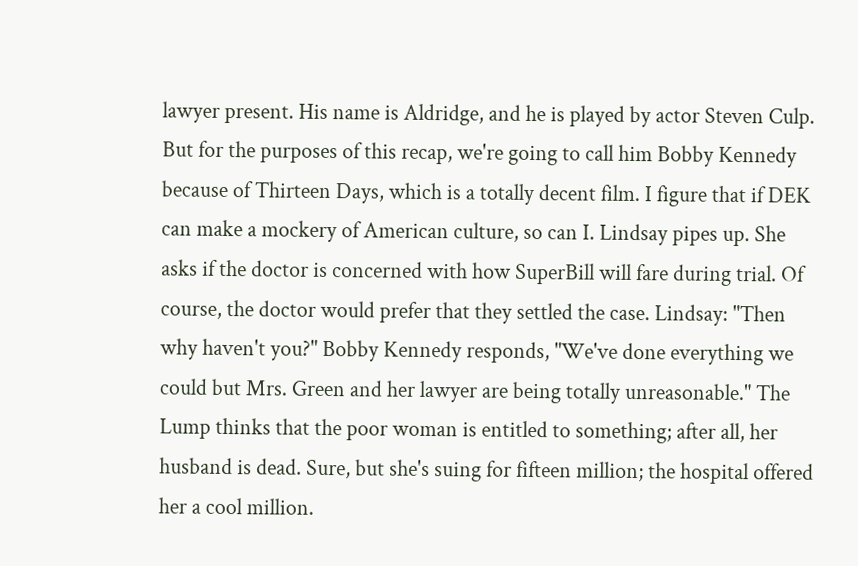lawyer present. His name is Aldridge, and he is played by actor Steven Culp. But for the purposes of this recap, we're going to call him Bobby Kennedy because of Thirteen Days, which is a totally decent film. I figure that if DEK can make a mockery of American culture, so can I. Lindsay pipes up. She asks if the doctor is concerned with how SuperBill will fare during trial. Of course, the doctor would prefer that they settled the case. Lindsay: "Then why haven't you?" Bobby Kennedy responds, "We've done everything we could but Mrs. Green and her lawyer are being totally unreasonable." The Lump thinks that the poor woman is entitled to something; after all, her husband is dead. Sure, but she's suing for fifteen million; the hospital offered her a cool million.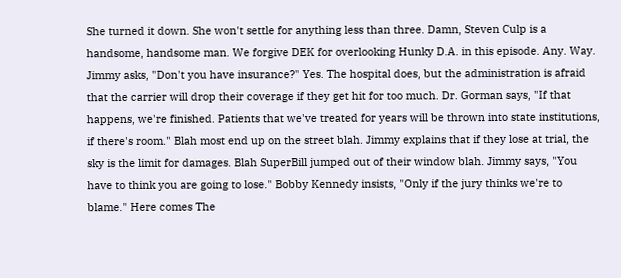She turned it down. She won't settle for anything less than three. Damn, Steven Culp is a handsome, handsome man. We forgive DEK for overlooking Hunky D.A. in this episode. Any. Way. Jimmy asks, "Don't you have insurance?" Yes. The hospital does, but the administration is afraid that the carrier will drop their coverage if they get hit for too much. Dr. Gorman says, "If that happens, we're finished. Patients that we've treated for years will be thrown into state institutions, if there's room." Blah most end up on the street blah. Jimmy explains that if they lose at trial, the sky is the limit for damages. Blah SuperBill jumped out of their window blah. Jimmy says, "You have to think you are going to lose." Bobby Kennedy insists, "Only if the jury thinks we're to blame." Here comes The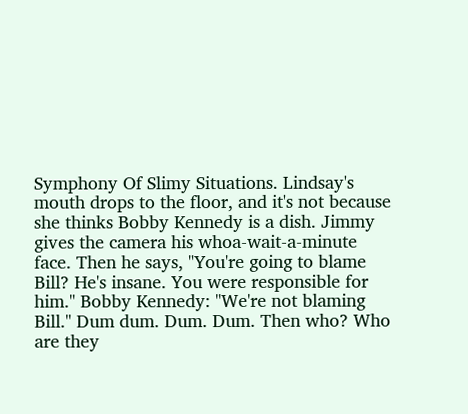Symphony Of Slimy Situations. Lindsay's mouth drops to the floor, and it's not because she thinks Bobby Kennedy is a dish. Jimmy gives the camera his whoa-wait-a-minute face. Then he says, "You're going to blame Bill? He's insane. You were responsible for him." Bobby Kennedy: "We're not blaming Bill." Dum dum. Dum. Dum. Then who? Who are they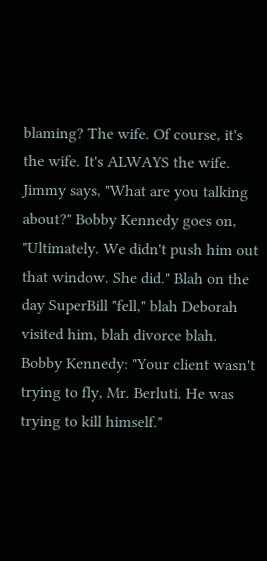blaming? The wife. Of course, it's the wife. It's ALWAYS the wife. Jimmy says, "What are you talking about?" Bobby Kennedy goes on, "Ultimately. We didn't push him out that window. She did." Blah on the day SuperBill "fell," blah Deborah visited him, blah divorce blah. Bobby Kennedy: "Your client wasn't trying to fly, Mr. Berluti. He was trying to kill himself."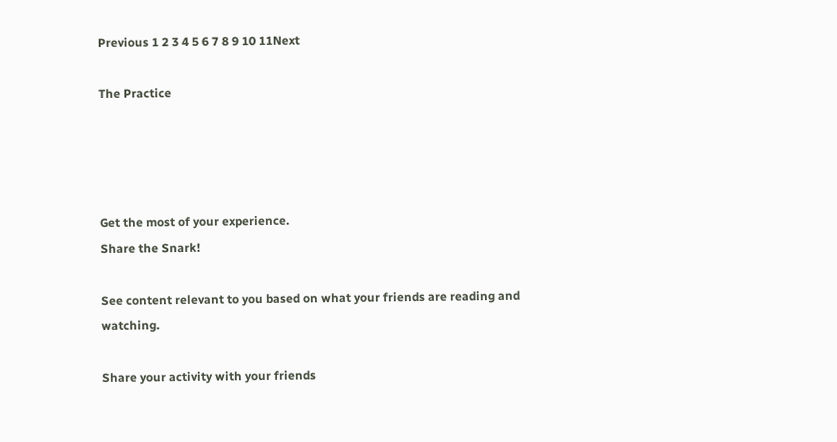Previous 1 2 3 4 5 6 7 8 9 10 11Next

The Practice




Get the most of your experience.
Share the Snark!

See content relevant to you based on what your friends are reading and watching.

Share your activity with your friends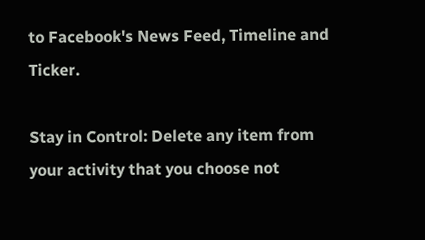to Facebook's News Feed, Timeline and Ticker.

Stay in Control: Delete any item from your activity that you choose not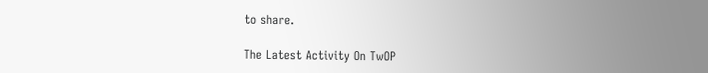to share.

The Latest Activity On TwOP